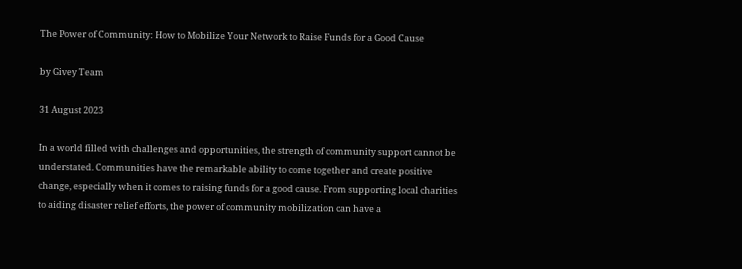The Power of Community: How to Mobilize Your Network to Raise Funds for a Good Cause

by Givey Team

31 August 2023

In a world filled with challenges and opportunities, the strength of community support cannot be understated. Communities have the remarkable ability to come together and create positive change, especially when it comes to raising funds for a good cause. From supporting local charities to aiding disaster relief efforts, the power of community mobilization can have a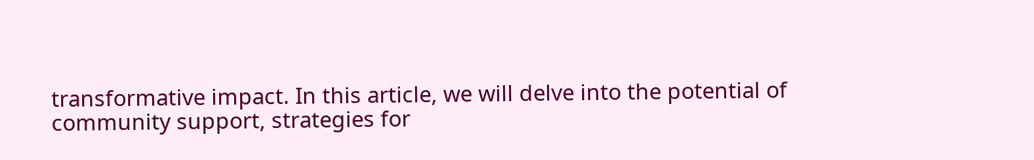transformative impact. In this article, we will delve into the potential of community support, strategies for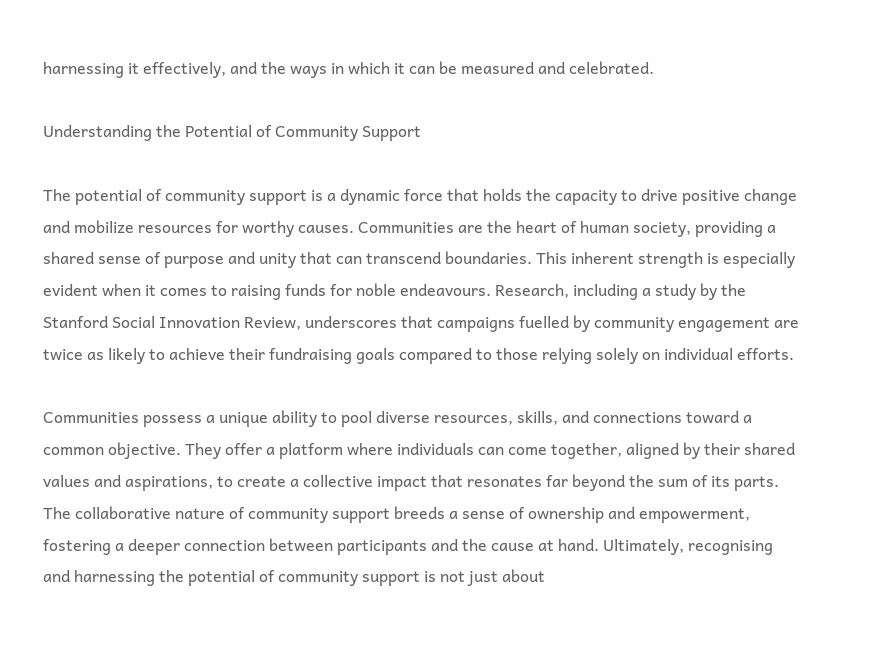harnessing it effectively, and the ways in which it can be measured and celebrated.

Understanding the Potential of Community Support

The potential of community support is a dynamic force that holds the capacity to drive positive change and mobilize resources for worthy causes. Communities are the heart of human society, providing a shared sense of purpose and unity that can transcend boundaries. This inherent strength is especially evident when it comes to raising funds for noble endeavours. Research, including a study by the Stanford Social Innovation Review, underscores that campaigns fuelled by community engagement are twice as likely to achieve their fundraising goals compared to those relying solely on individual efforts.

Communities possess a unique ability to pool diverse resources, skills, and connections toward a common objective. They offer a platform where individuals can come together, aligned by their shared values and aspirations, to create a collective impact that resonates far beyond the sum of its parts. The collaborative nature of community support breeds a sense of ownership and empowerment, fostering a deeper connection between participants and the cause at hand. Ultimately, recognising and harnessing the potential of community support is not just about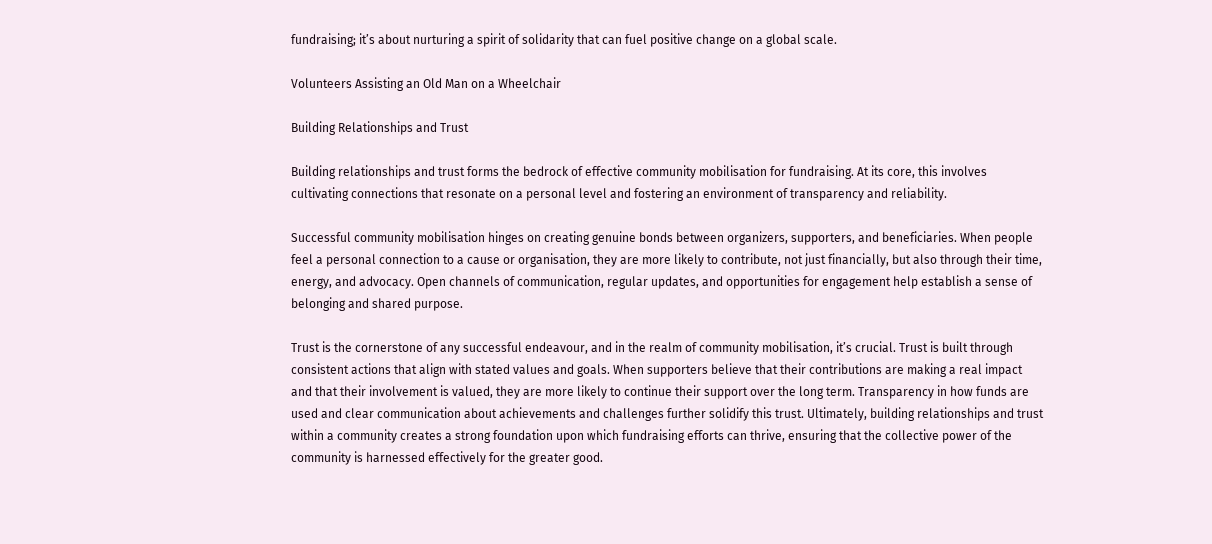fundraising; it’s about nurturing a spirit of solidarity that can fuel positive change on a global scale.

Volunteers Assisting an Old Man on a Wheelchair

Building Relationships and Trust

Building relationships and trust forms the bedrock of effective community mobilisation for fundraising. At its core, this involves cultivating connections that resonate on a personal level and fostering an environment of transparency and reliability.

Successful community mobilisation hinges on creating genuine bonds between organizers, supporters, and beneficiaries. When people feel a personal connection to a cause or organisation, they are more likely to contribute, not just financially, but also through their time, energy, and advocacy. Open channels of communication, regular updates, and opportunities for engagement help establish a sense of belonging and shared purpose.

Trust is the cornerstone of any successful endeavour, and in the realm of community mobilisation, it’s crucial. Trust is built through consistent actions that align with stated values and goals. When supporters believe that their contributions are making a real impact and that their involvement is valued, they are more likely to continue their support over the long term. Transparency in how funds are used and clear communication about achievements and challenges further solidify this trust. Ultimately, building relationships and trust within a community creates a strong foundation upon which fundraising efforts can thrive, ensuring that the collective power of the community is harnessed effectively for the greater good.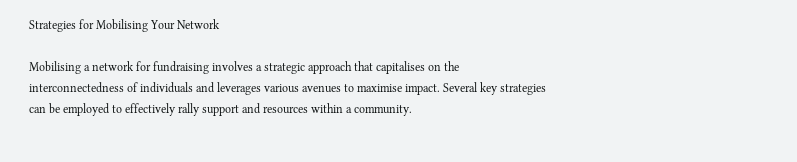Strategies for Mobilising Your Network

Mobilising a network for fundraising involves a strategic approach that capitalises on the interconnectedness of individuals and leverages various avenues to maximise impact. Several key strategies can be employed to effectively rally support and resources within a community.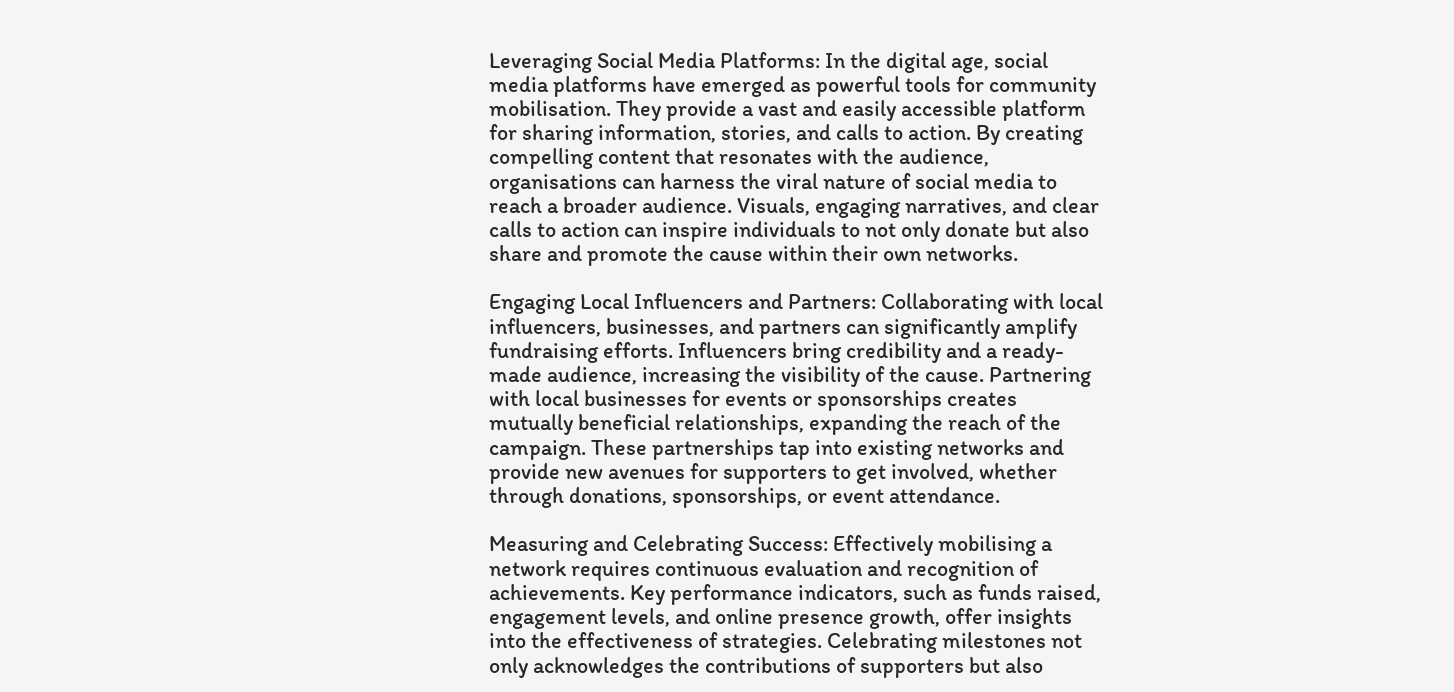Leveraging Social Media Platforms: In the digital age, social media platforms have emerged as powerful tools for community mobilisation. They provide a vast and easily accessible platform for sharing information, stories, and calls to action. By creating compelling content that resonates with the audience, organisations can harness the viral nature of social media to reach a broader audience. Visuals, engaging narratives, and clear calls to action can inspire individuals to not only donate but also share and promote the cause within their own networks.

Engaging Local Influencers and Partners: Collaborating with local influencers, businesses, and partners can significantly amplify fundraising efforts. Influencers bring credibility and a ready-made audience, increasing the visibility of the cause. Partnering with local businesses for events or sponsorships creates mutually beneficial relationships, expanding the reach of the campaign. These partnerships tap into existing networks and provide new avenues for supporters to get involved, whether through donations, sponsorships, or event attendance.

Measuring and Celebrating Success: Effectively mobilising a network requires continuous evaluation and recognition of achievements. Key performance indicators, such as funds raised, engagement levels, and online presence growth, offer insights into the effectiveness of strategies. Celebrating milestones not only acknowledges the contributions of supporters but also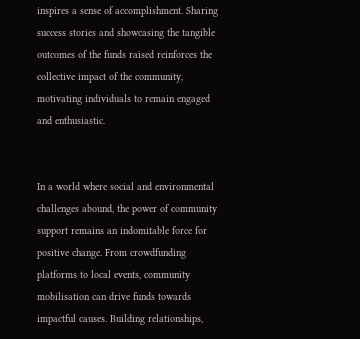inspires a sense of accomplishment. Sharing success stories and showcasing the tangible outcomes of the funds raised reinforces the collective impact of the community, motivating individuals to remain engaged and enthusiastic.


In a world where social and environmental challenges abound, the power of community support remains an indomitable force for positive change. From crowdfunding platforms to local events, community mobilisation can drive funds towards impactful causes. Building relationships,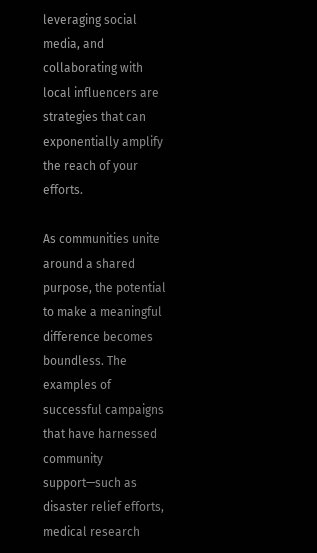leveraging social media, and collaborating with local influencers are strategies that can exponentially amplify the reach of your efforts.

As communities unite around a shared purpose, the potential to make a meaningful difference becomes boundless. The examples of successful campaigns that have harnessed community support—such as disaster relief efforts, medical research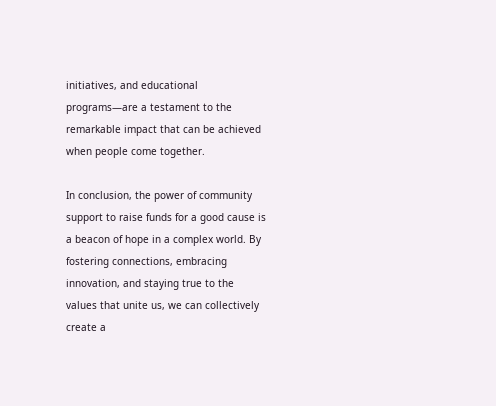initiatives, and educational programs—are a testament to the remarkable impact that can be achieved when people come together.

In conclusion, the power of community support to raise funds for a good cause is a beacon of hope in a complex world. By fostering connections, embracing innovation, and staying true to the values that unite us, we can collectively create a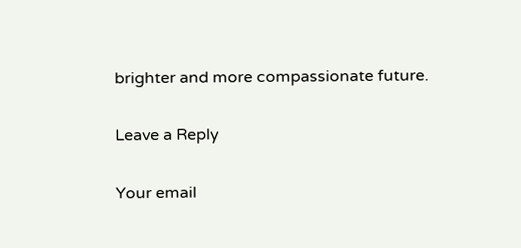brighter and more compassionate future.

Leave a Reply

Your email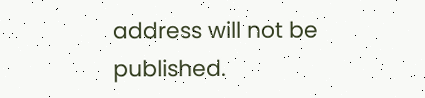address will not be published.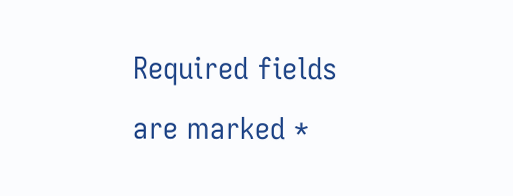Required fields are marked *